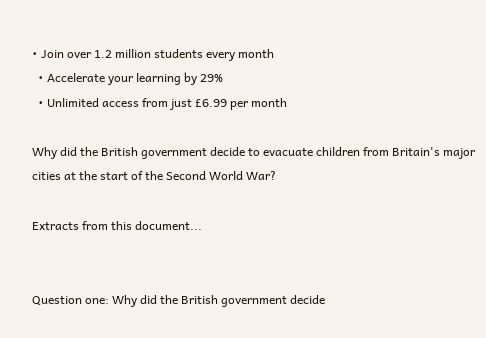• Join over 1.2 million students every month
  • Accelerate your learning by 29%
  • Unlimited access from just £6.99 per month

Why did the British government decide to evacuate children from Britain's major cities at the start of the Second World War?

Extracts from this document...


Question one: Why did the British government decide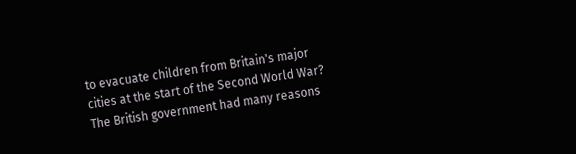to evacuate children from Britain's major cities at the start of the Second World War? The British government had many reasons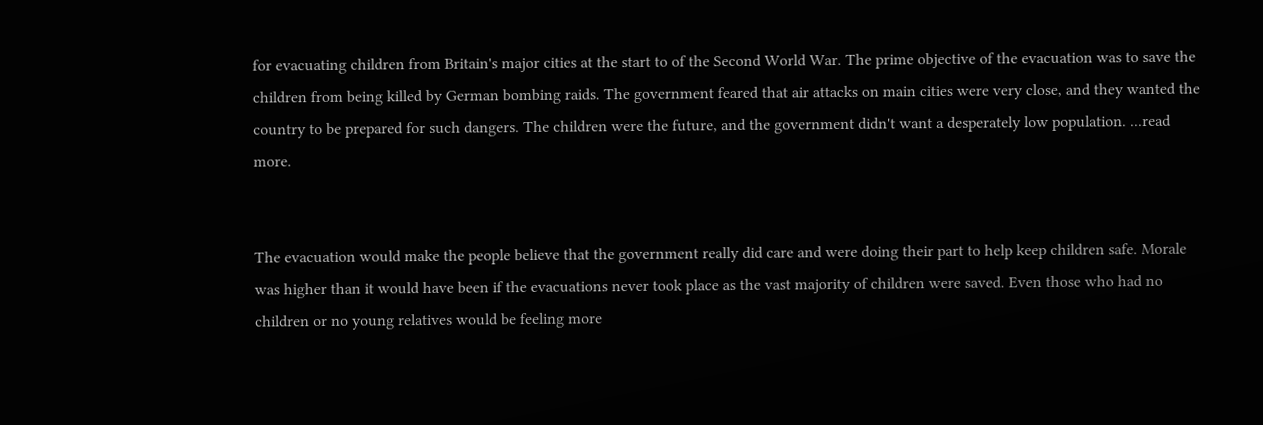for evacuating children from Britain's major cities at the start to of the Second World War. The prime objective of the evacuation was to save the children from being killed by German bombing raids. The government feared that air attacks on main cities were very close, and they wanted the country to be prepared for such dangers. The children were the future, and the government didn't want a desperately low population. ...read more.


The evacuation would make the people believe that the government really did care and were doing their part to help keep children safe. Morale was higher than it would have been if the evacuations never took place as the vast majority of children were saved. Even those who had no children or no young relatives would be feeling more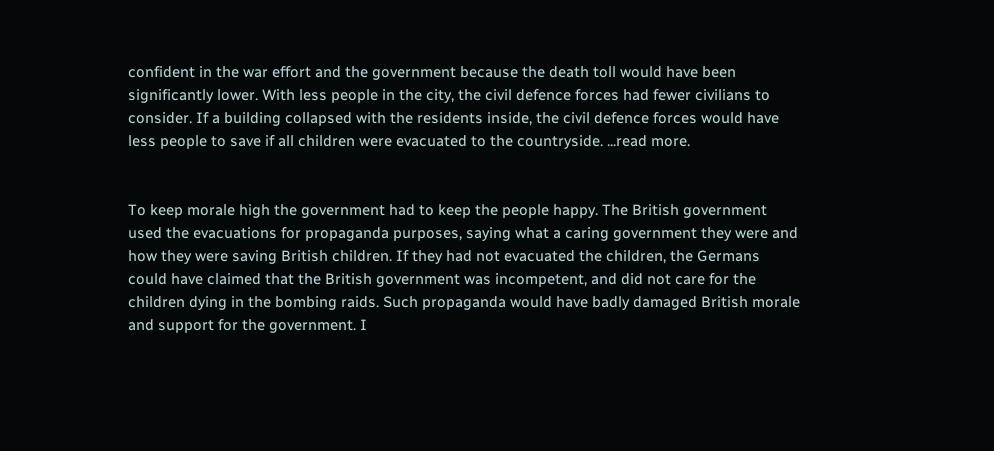confident in the war effort and the government because the death toll would have been significantly lower. With less people in the city, the civil defence forces had fewer civilians to consider. If a building collapsed with the residents inside, the civil defence forces would have less people to save if all children were evacuated to the countryside. ...read more.


To keep morale high the government had to keep the people happy. The British government used the evacuations for propaganda purposes, saying what a caring government they were and how they were saving British children. If they had not evacuated the children, the Germans could have claimed that the British government was incompetent, and did not care for the children dying in the bombing raids. Such propaganda would have badly damaged British morale and support for the government. I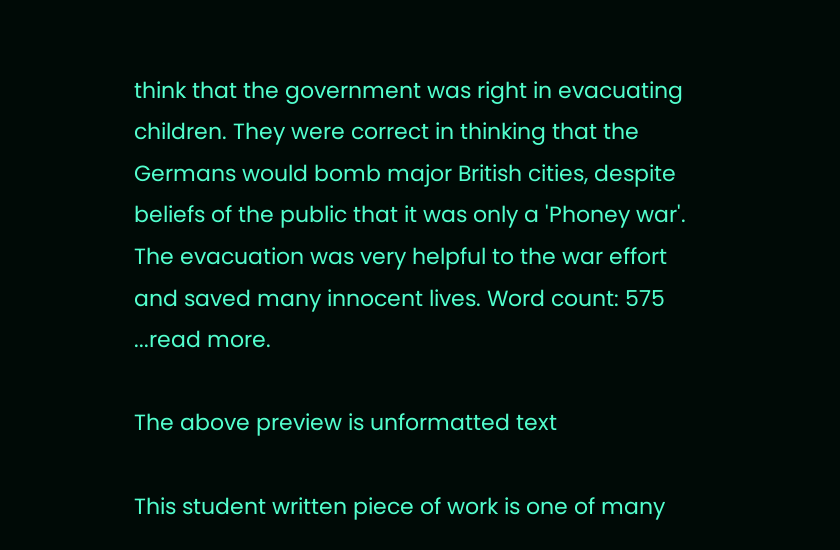think that the government was right in evacuating children. They were correct in thinking that the Germans would bomb major British cities, despite beliefs of the public that it was only a 'Phoney war'. The evacuation was very helpful to the war effort and saved many innocent lives. Word count: 575 ...read more.

The above preview is unformatted text

This student written piece of work is one of many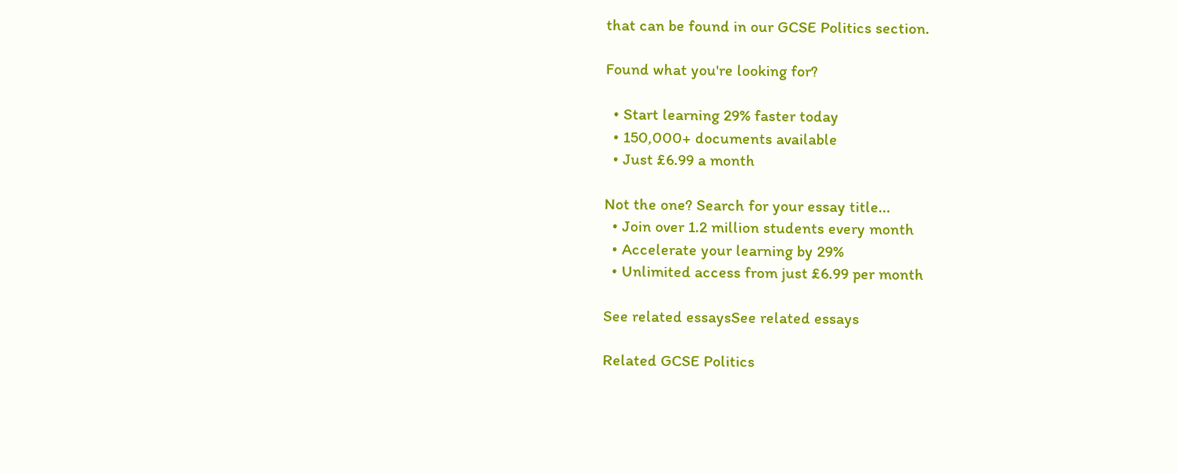that can be found in our GCSE Politics section.

Found what you're looking for?

  • Start learning 29% faster today
  • 150,000+ documents available
  • Just £6.99 a month

Not the one? Search for your essay title...
  • Join over 1.2 million students every month
  • Accelerate your learning by 29%
  • Unlimited access from just £6.99 per month

See related essaysSee related essays

Related GCSE Politics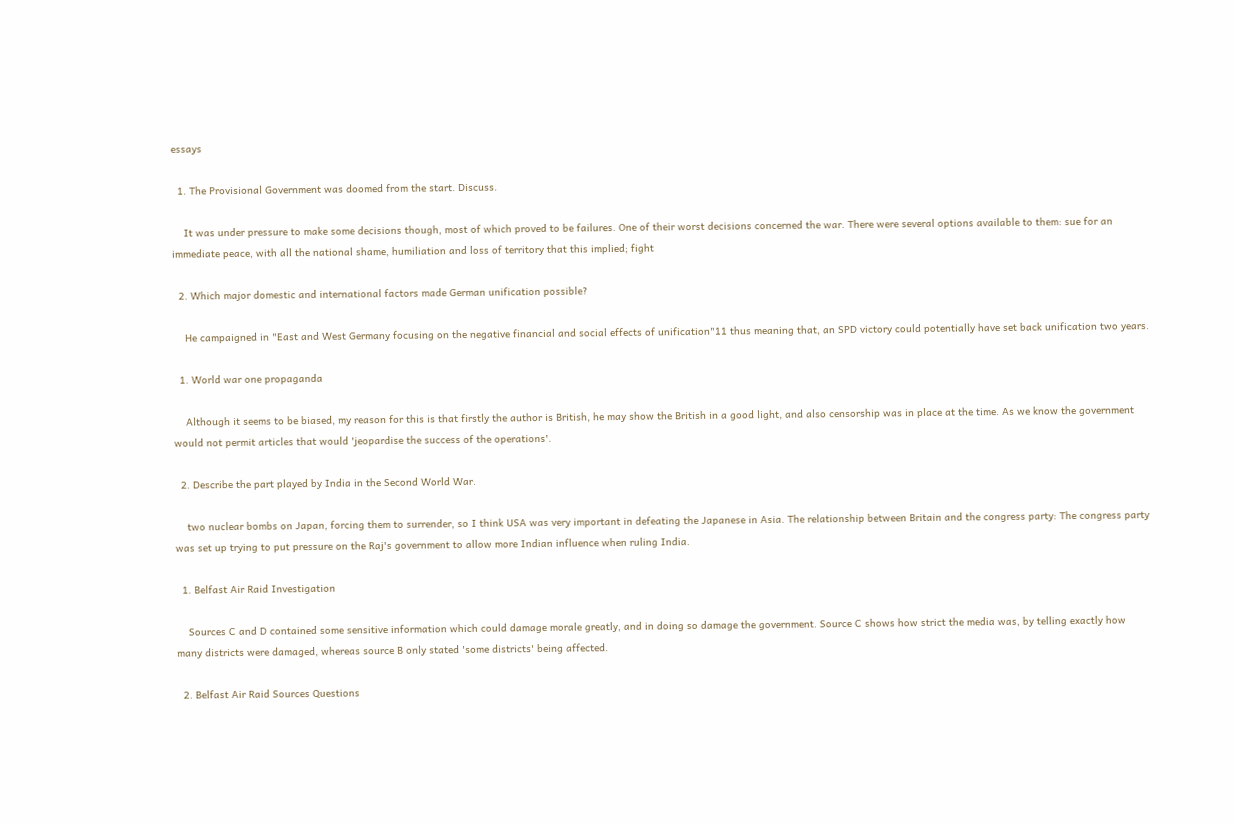essays

  1. The Provisional Government was doomed from the start. Discuss.

    It was under pressure to make some decisions though, most of which proved to be failures. One of their worst decisions concerned the war. There were several options available to them: sue for an immediate peace, with all the national shame, humiliation and loss of territory that this implied; fight

  2. Which major domestic and international factors made German unification possible?

    He campaigned in "East and West Germany focusing on the negative financial and social effects of unification"11 thus meaning that, an SPD victory could potentially have set back unification two years.

  1. World war one propaganda

    Although it seems to be biased, my reason for this is that firstly the author is British, he may show the British in a good light, and also censorship was in place at the time. As we know the government would not permit articles that would 'jeopardise the success of the operations'.

  2. Describe the part played by India in the Second World War.

    two nuclear bombs on Japan, forcing them to surrender, so I think USA was very important in defeating the Japanese in Asia. The relationship between Britain and the congress party: The congress party was set up trying to put pressure on the Raj's government to allow more Indian influence when ruling India.

  1. Belfast Air Raid Investigation

    Sources C and D contained some sensitive information which could damage morale greatly, and in doing so damage the government. Source C shows how strict the media was, by telling exactly how many districts were damaged, whereas source B only stated 'some districts' being affected.

  2. Belfast Air Raid Sources Questions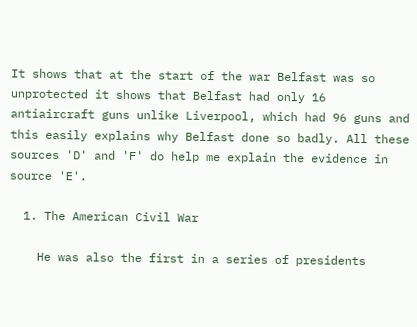It shows that at the start of the war Belfast was so unprotected it shows that Belfast had only 16 antiaircraft guns unlike Liverpool, which had 96 guns and this easily explains why Belfast done so badly. All these sources 'D' and 'F' do help me explain the evidence in source 'E'.

  1. The American Civil War

    He was also the first in a series of presidents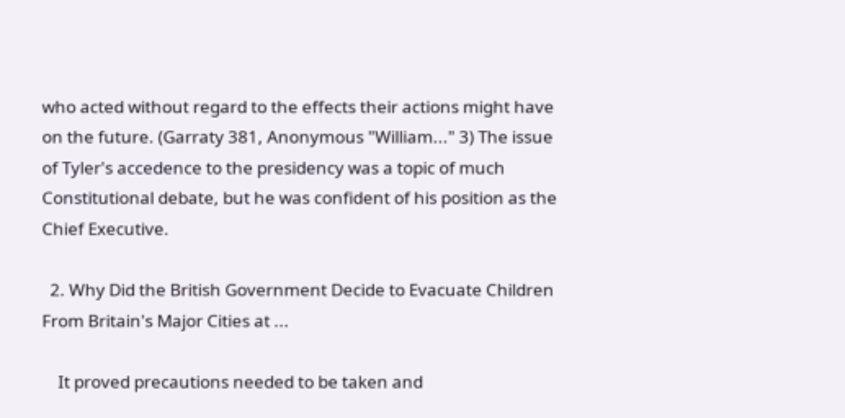who acted without regard to the effects their actions might have on the future. (Garraty 381, Anonymous "William..." 3) The issue of Tyler's accedence to the presidency was a topic of much Constitutional debate, but he was confident of his position as the Chief Executive.

  2. Why Did the British Government Decide to Evacuate Children From Britain's Major Cities at ...

    It proved precautions needed to be taken and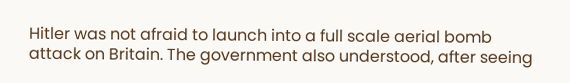Hitler was not afraid to launch into a full scale aerial bomb attack on Britain. The government also understood, after seeing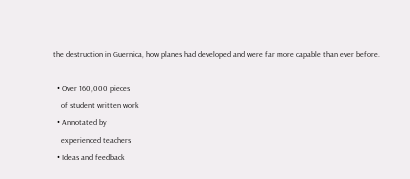the destruction in Guernica, how planes had developed and were far more capable than ever before.

  • Over 160,000 pieces
    of student written work
  • Annotated by
    experienced teachers
  • Ideas and feedback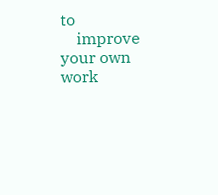to
    improve your own work